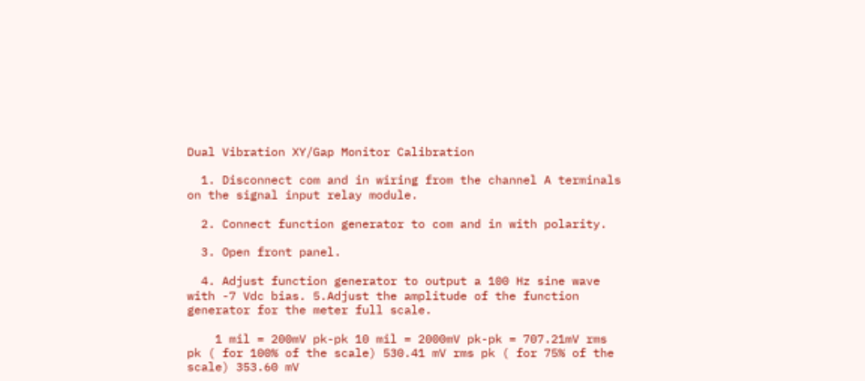Dual Vibration XY/Gap Monitor Calibration

  1. Disconnect com and in wiring from the channel A terminals on the signal input relay module.

  2. Connect function generator to com and in with polarity.

  3. Open front panel.

  4. Adjust function generator to output a 100 Hz sine wave with -7 Vdc bias. 5.Adjust the amplitude of the function generator for the meter full scale.

    1 mil = 200mV pk-pk 10 mil = 2000mV pk-pk = 707.21mV rms pk ( for 100% of the scale) 530.41 mV rms pk ( for 75% of the scale) 353.60 mV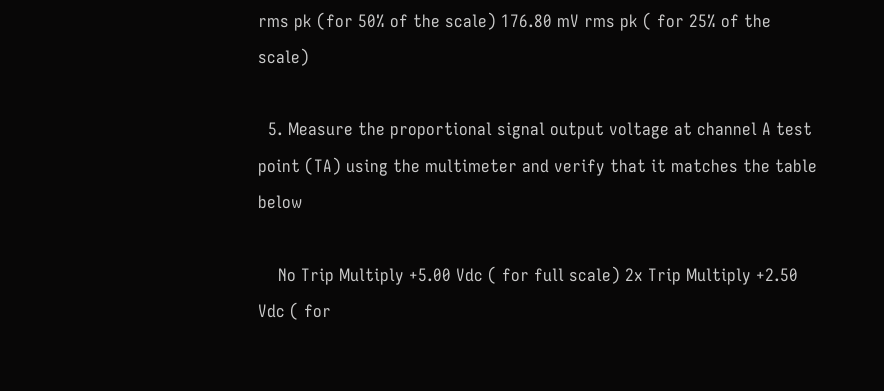rms pk (for 50% of the scale) 176.80 mV rms pk ( for 25% of the scale)

  5. Measure the proportional signal output voltage at channel A test point (TA) using the multimeter and verify that it matches the table below

    No Trip Multiply +5.00 Vdc ( for full scale) 2x Trip Multiply +2.50 Vdc ( for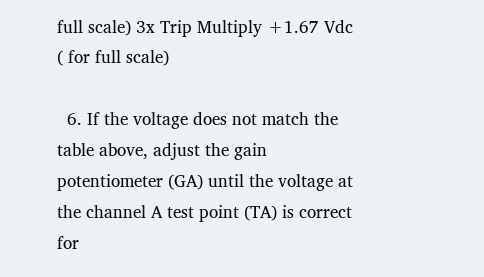full scale) 3x Trip Multiply +1.67 Vdc ( for full scale)

  6. If the voltage does not match the table above, adjust the gain potentiometer (GA) until the voltage at the channel A test point (TA) is correct for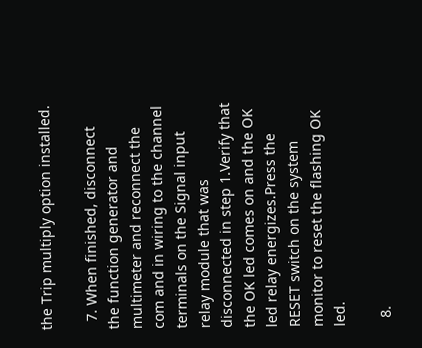the Trip multiply option installed.

  7. When finished, disconnect the function generator and multimeter and reconnect the com and in wiring to the channel terminals on the Signal input relay module that was disconnected in step 1.Verify that the OK led comes on and the OK led relay energizes.Press the RESET switch on the system monitor to reset the flashing OK led.

  8.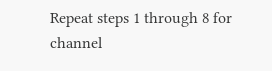Repeat steps 1 through 8 for channel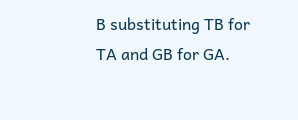B substituting TB for TA and GB for GA.